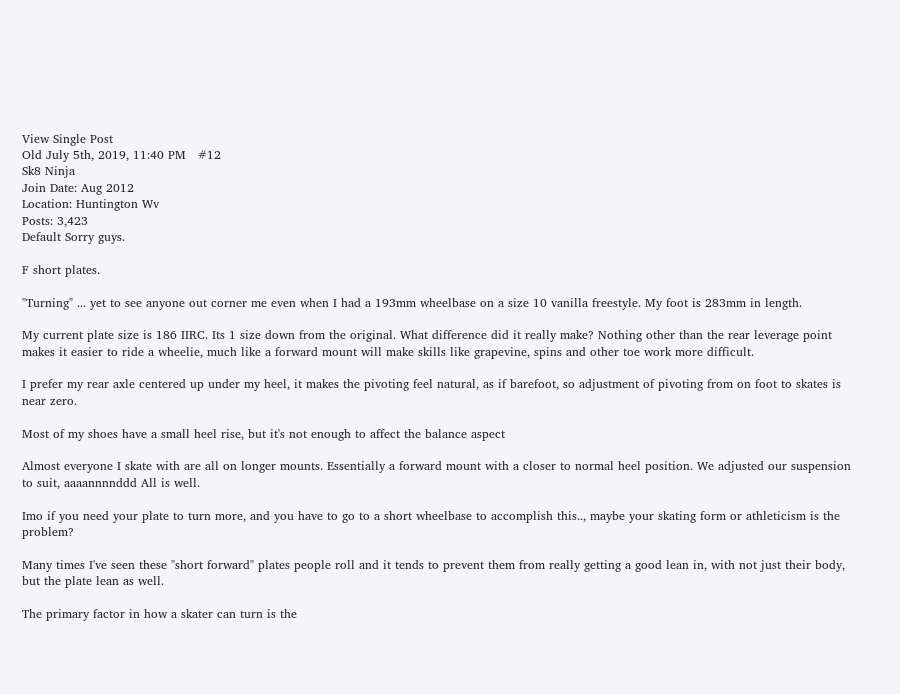View Single Post
Old July 5th, 2019, 11:40 PM   #12
Sk8 Ninja
Join Date: Aug 2012
Location: Huntington Wv
Posts: 3,423
Default Sorry guys.

F short plates.

"Turning" ... yet to see anyone out corner me even when I had a 193mm wheelbase on a size 10 vanilla freestyle. My foot is 283mm in length.

My current plate size is 186 IIRC. Its 1 size down from the original. What difference did it really make? Nothing other than the rear leverage point makes it easier to ride a wheelie, much like a forward mount will make skills like grapevine, spins and other toe work more difficult.

I prefer my rear axle centered up under my heel, it makes the pivoting feel natural, as if barefoot, so adjustment of pivoting from on foot to skates is near zero.

Most of my shoes have a small heel rise, but it's not enough to affect the balance aspect

Almost everyone I skate with are all on longer mounts. Essentially a forward mount with a closer to normal heel position. We adjusted our suspension to suit, aaaannnnddd All is well.

Imo if you need your plate to turn more, and you have to go to a short wheelbase to accomplish this.., maybe your skating form or athleticism is the problem?

Many times I've seen these "short forward" plates people roll and it tends to prevent them from really getting a good lean in, with not just their body, but the plate lean as well.

The primary factor in how a skater can turn is the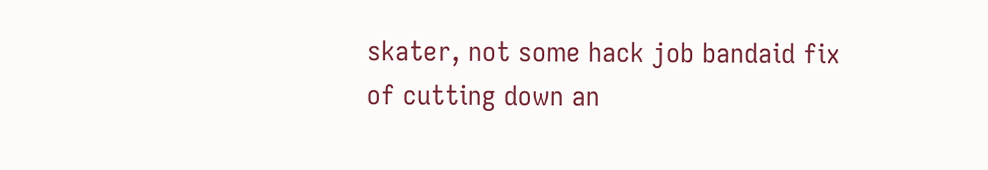skater, not some hack job bandaid fix of cutting down an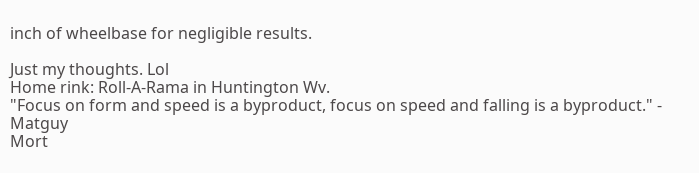inch of wheelbase for negligible results.

Just my thoughts. Lol
Home rink: Roll-A-Rama in Huntington Wv.
"Focus on form and speed is a byproduct, focus on speed and falling is a byproduct." - Matguy
Mort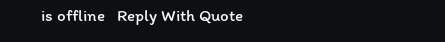is offline   Reply With Quote